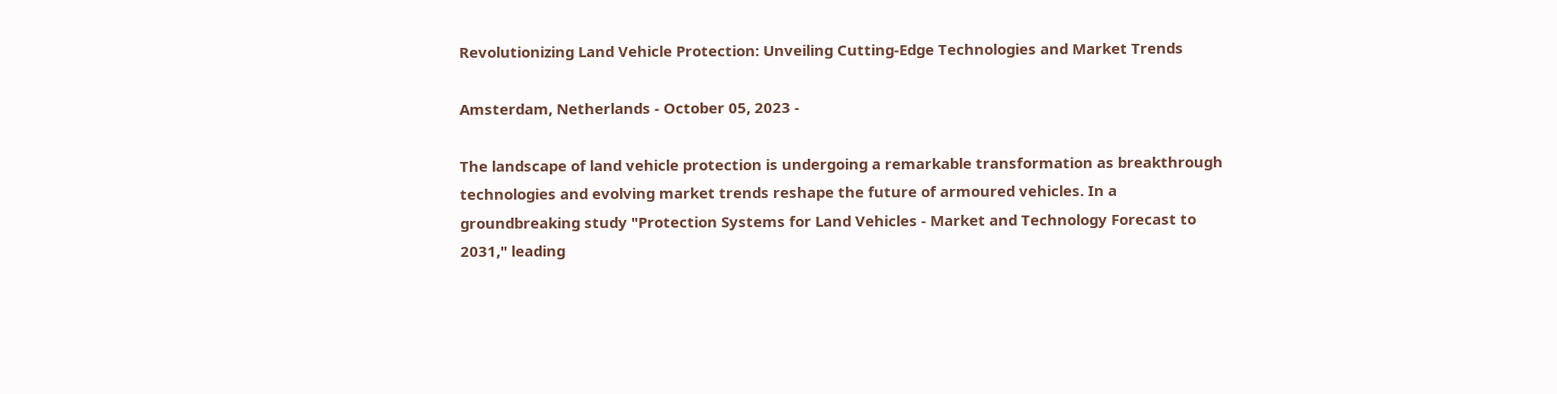Revolutionizing Land Vehicle Protection: Unveiling Cutting-Edge Technologies and Market Trends

Amsterdam, Netherlands - October 05, 2023 -

The landscape of land vehicle protection is undergoing a remarkable transformation as breakthrough technologies and evolving market trends reshape the future of armoured vehicles. In a groundbreaking study "Protection Systems for Land Vehicles - Market and Technology Forecast to 2031," leading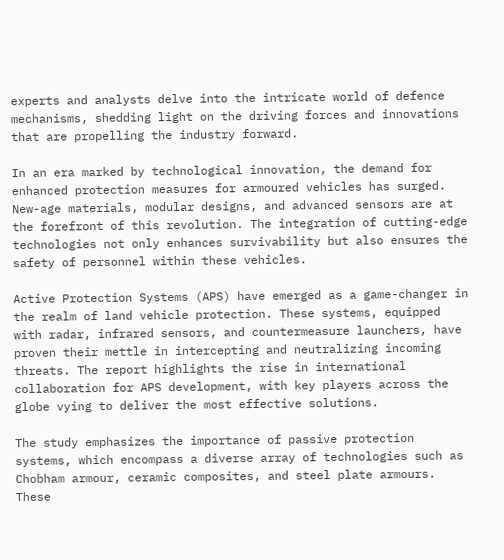experts and analysts delve into the intricate world of defence mechanisms, shedding light on the driving forces and innovations that are propelling the industry forward.

In an era marked by technological innovation, the demand for enhanced protection measures for armoured vehicles has surged. New-age materials, modular designs, and advanced sensors are at the forefront of this revolution. The integration of cutting-edge technologies not only enhances survivability but also ensures the safety of personnel within these vehicles.

Active Protection Systems (APS) have emerged as a game-changer in the realm of land vehicle protection. These systems, equipped with radar, infrared sensors, and countermeasure launchers, have proven their mettle in intercepting and neutralizing incoming threats. The report highlights the rise in international collaboration for APS development, with key players across the globe vying to deliver the most effective solutions.

The study emphasizes the importance of passive protection systems, which encompass a diverse array of technologies such as Chobham armour, ceramic composites, and steel plate armours. These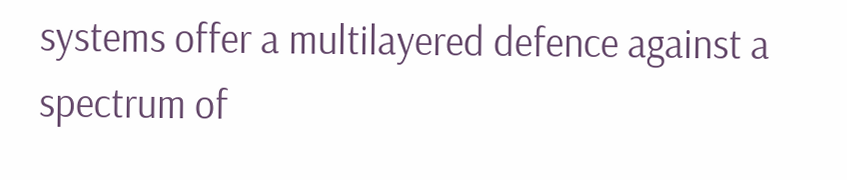systems offer a multilayered defence against a spectrum of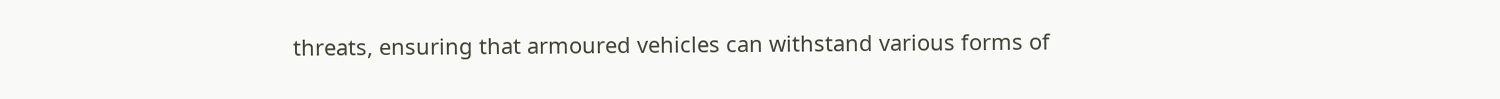threats, ensuring that armoured vehicles can withstand various forms of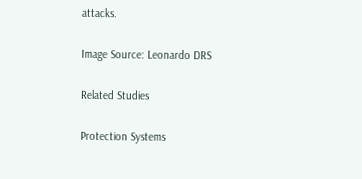attacks.

Image Source: Leonardo DRS

Related Studies

Protection Systems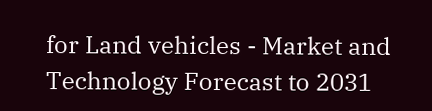for Land vehicles - Market and Technology Forecast to 2031